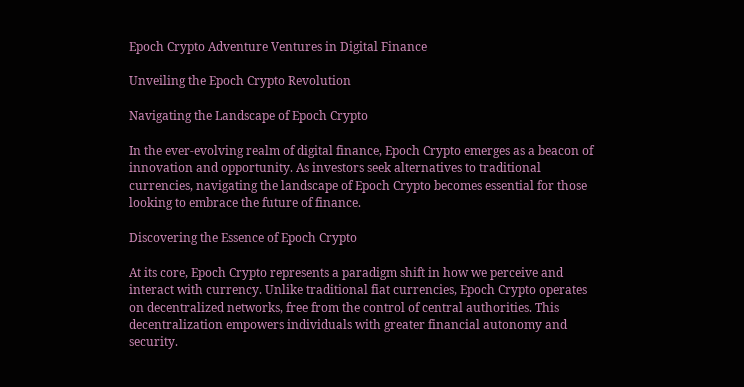Epoch Crypto Adventure Ventures in Digital Finance

Unveiling the Epoch Crypto Revolution

Navigating the Landscape of Epoch Crypto

In the ever-evolving realm of digital finance, Epoch Crypto emerges as a beacon of innovation and opportunity. As investors seek alternatives to traditional currencies, navigating the landscape of Epoch Crypto becomes essential for those looking to embrace the future of finance.

Discovering the Essence of Epoch Crypto

At its core, Epoch Crypto represents a paradigm shift in how we perceive and interact with currency. Unlike traditional fiat currencies, Epoch Crypto operates on decentralized networks, free from the control of central authorities. This decentralization empowers individuals with greater financial autonomy and security.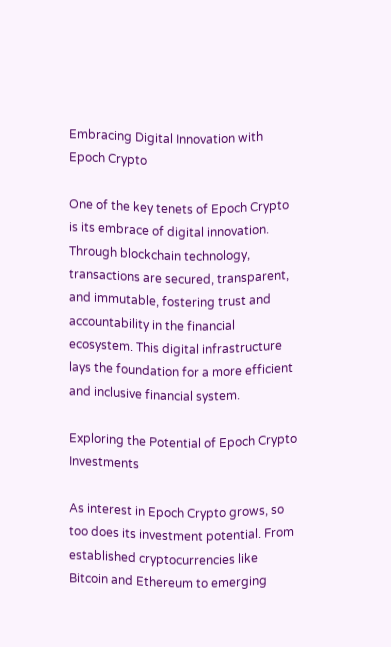Embracing Digital Innovation with Epoch Crypto

One of the key tenets of Epoch Crypto is its embrace of digital innovation. Through blockchain technology, transactions are secured, transparent, and immutable, fostering trust and accountability in the financial ecosystem. This digital infrastructure lays the foundation for a more efficient and inclusive financial system.

Exploring the Potential of Epoch Crypto Investments

As interest in Epoch Crypto grows, so too does its investment potential. From established cryptocurrencies like Bitcoin and Ethereum to emerging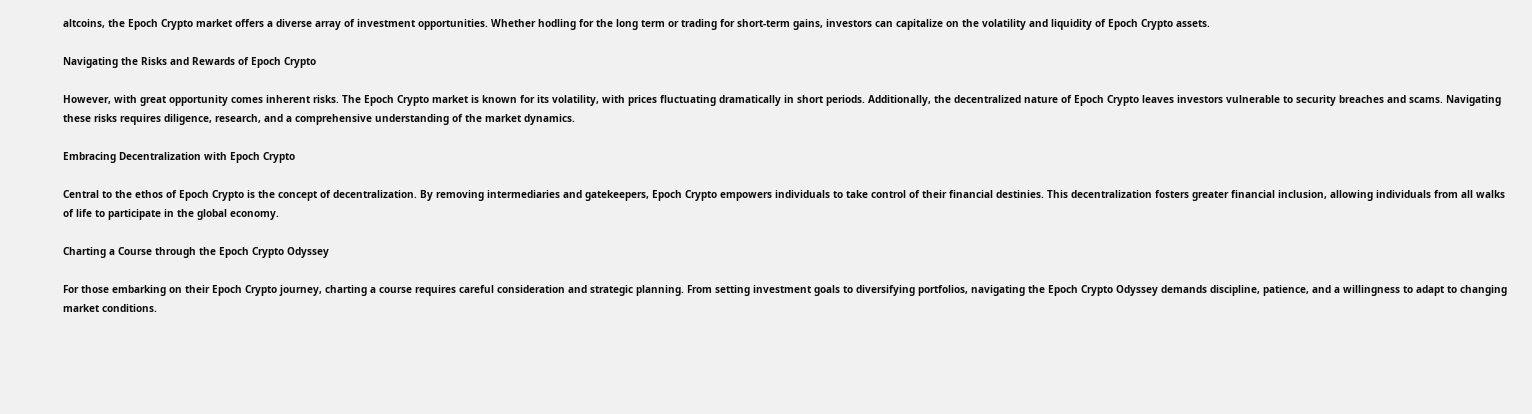altcoins, the Epoch Crypto market offers a diverse array of investment opportunities. Whether hodling for the long term or trading for short-term gains, investors can capitalize on the volatility and liquidity of Epoch Crypto assets.

Navigating the Risks and Rewards of Epoch Crypto

However, with great opportunity comes inherent risks. The Epoch Crypto market is known for its volatility, with prices fluctuating dramatically in short periods. Additionally, the decentralized nature of Epoch Crypto leaves investors vulnerable to security breaches and scams. Navigating these risks requires diligence, research, and a comprehensive understanding of the market dynamics.

Embracing Decentralization with Epoch Crypto

Central to the ethos of Epoch Crypto is the concept of decentralization. By removing intermediaries and gatekeepers, Epoch Crypto empowers individuals to take control of their financial destinies. This decentralization fosters greater financial inclusion, allowing individuals from all walks of life to participate in the global economy.

Charting a Course through the Epoch Crypto Odyssey

For those embarking on their Epoch Crypto journey, charting a course requires careful consideration and strategic planning. From setting investment goals to diversifying portfolios, navigating the Epoch Crypto Odyssey demands discipline, patience, and a willingness to adapt to changing market conditions.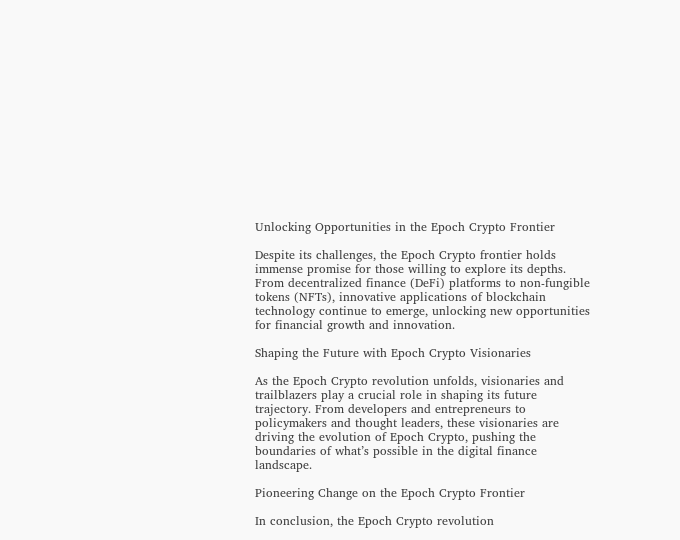Unlocking Opportunities in the Epoch Crypto Frontier

Despite its challenges, the Epoch Crypto frontier holds immense promise for those willing to explore its depths. From decentralized finance (DeFi) platforms to non-fungible tokens (NFTs), innovative applications of blockchain technology continue to emerge, unlocking new opportunities for financial growth and innovation.

Shaping the Future with Epoch Crypto Visionaries

As the Epoch Crypto revolution unfolds, visionaries and trailblazers play a crucial role in shaping its future trajectory. From developers and entrepreneurs to policymakers and thought leaders, these visionaries are driving the evolution of Epoch Crypto, pushing the boundaries of what’s possible in the digital finance landscape.

Pioneering Change on the Epoch Crypto Frontier

In conclusion, the Epoch Crypto revolution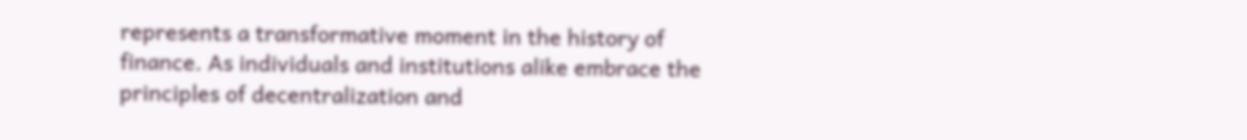represents a transformative moment in the history of finance. As individuals and institutions alike embrace the principles of decentralization and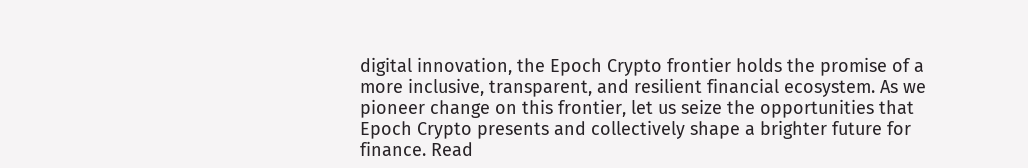digital innovation, the Epoch Crypto frontier holds the promise of a more inclusive, transparent, and resilient financial ecosystem. As we pioneer change on this frontier, let us seize the opportunities that Epoch Crypto presents and collectively shape a brighter future for finance. Read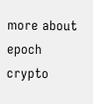more about epoch crypto